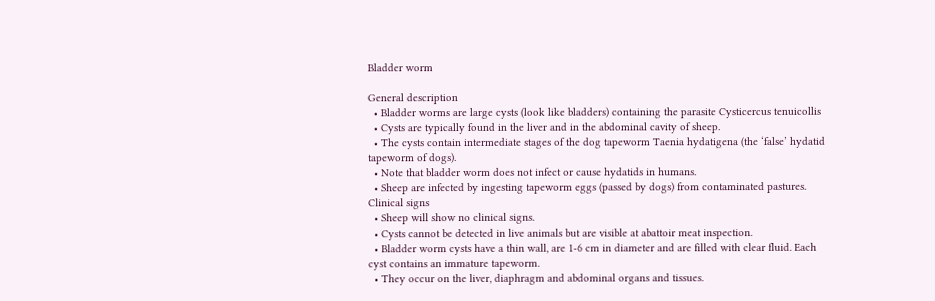Bladder worm

General description
  • Bladder worms are large cysts (look like bladders) containing the parasite Cysticercus tenuicollis
  • Cysts are typically found in the liver and in the abdominal cavity of sheep.
  • The cysts contain intermediate stages of the dog tapeworm Taenia hydatigena (the ‘false’ hydatid tapeworm of dogs).
  • Note that bladder worm does not infect or cause hydatids in humans.
  • Sheep are infected by ingesting tapeworm eggs (passed by dogs) from contaminated pastures.
Clinical signs
  • Sheep will show no clinical signs.
  • Cysts cannot be detected in live animals but are visible at abattoir meat inspection.
  • Bladder worm cysts have a thin wall, are 1-6 cm in diameter and are filled with clear fluid. Each cyst contains an immature tapeworm.
  • They occur on the liver, diaphragm and abdominal organs and tissues.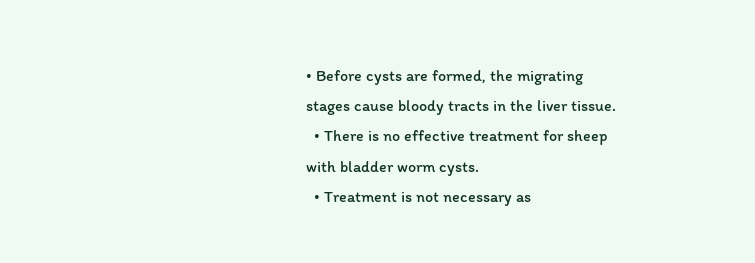• Before cysts are formed, the migrating stages cause bloody tracts in the liver tissue.
  • There is no effective treatment for sheep with bladder worm cysts.
  • Treatment is not necessary as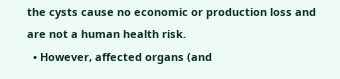the cysts cause no economic or production loss and are not a human health risk.
  • However, affected organs (and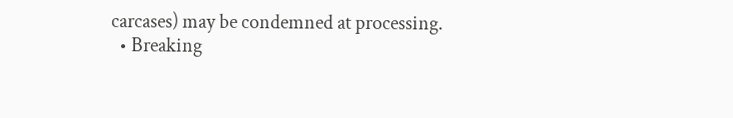carcases) may be condemned at processing.
  • Breaking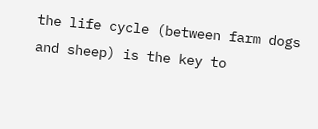the life cycle (between farm dogs and sheep) is the key to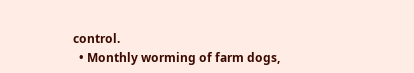control.
  • Monthly worming of farm dogs,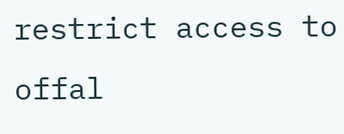restrict access to offal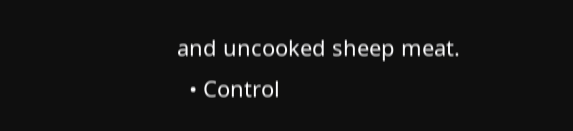and uncooked sheep meat.
  • Control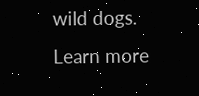wild dogs.
Learn more